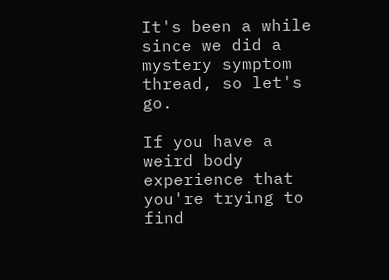It's been a while since we did a mystery symptom thread, so let's go.

If you have a weird body experience that you're trying to find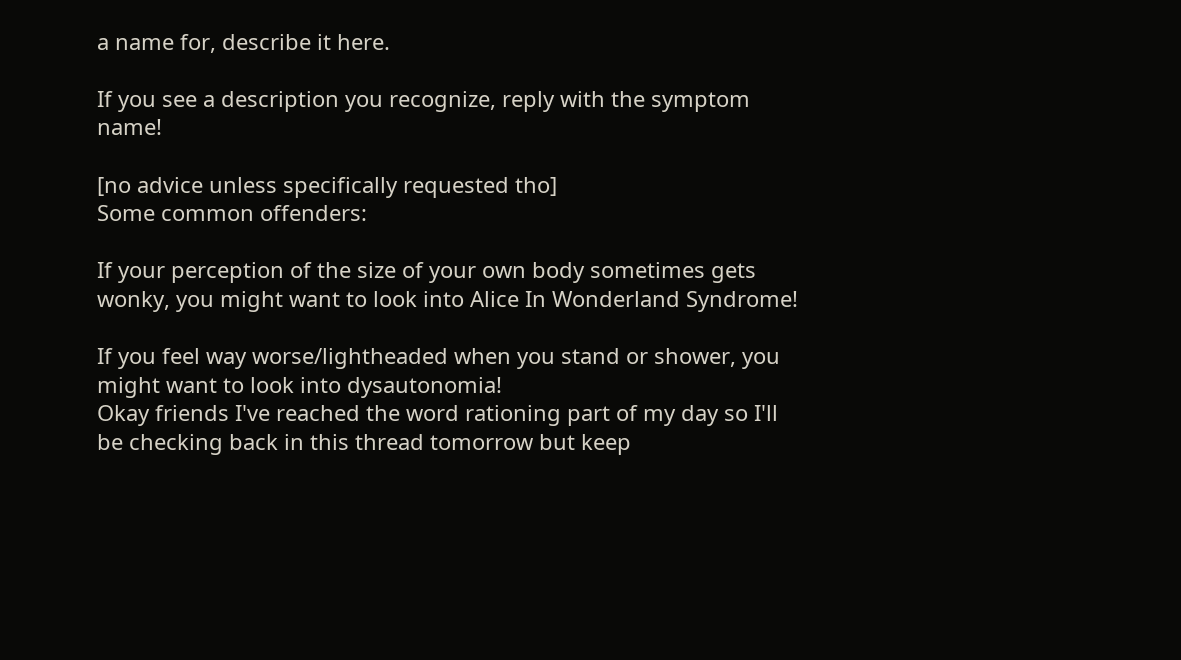a name for, describe it here.

If you see a description you recognize, reply with the symptom name!

[no advice unless specifically requested tho]
Some common offenders:

If your perception of the size of your own body sometimes gets wonky, you might want to look into Alice In Wonderland Syndrome!

If you feel way worse/lightheaded when you stand or shower, you might want to look into dysautonomia!
Okay friends I've reached the word rationing part of my day so I'll be checking back in this thread tomorrow but keep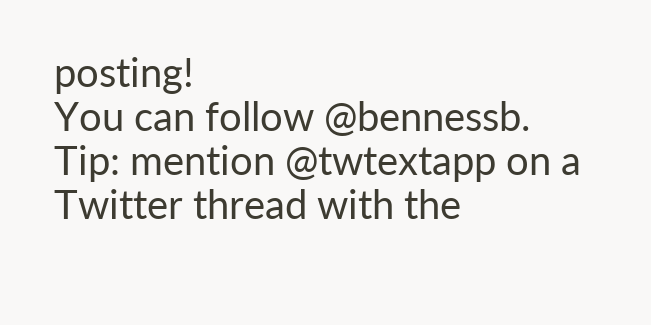posting!
You can follow @bennessb.
Tip: mention @twtextapp on a Twitter thread with the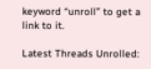keyword “unroll” to get a link to it.

Latest Threads Unrolled: